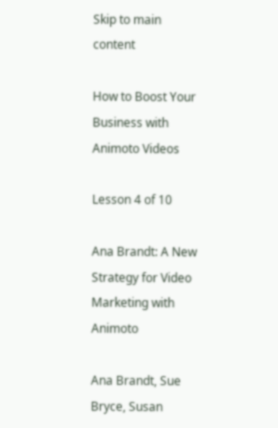Skip to main content

How to Boost Your Business with Animoto Videos

Lesson 4 of 10

Ana Brandt: A New Strategy for Video Marketing with Animoto

Ana Brandt, Sue Bryce, Susan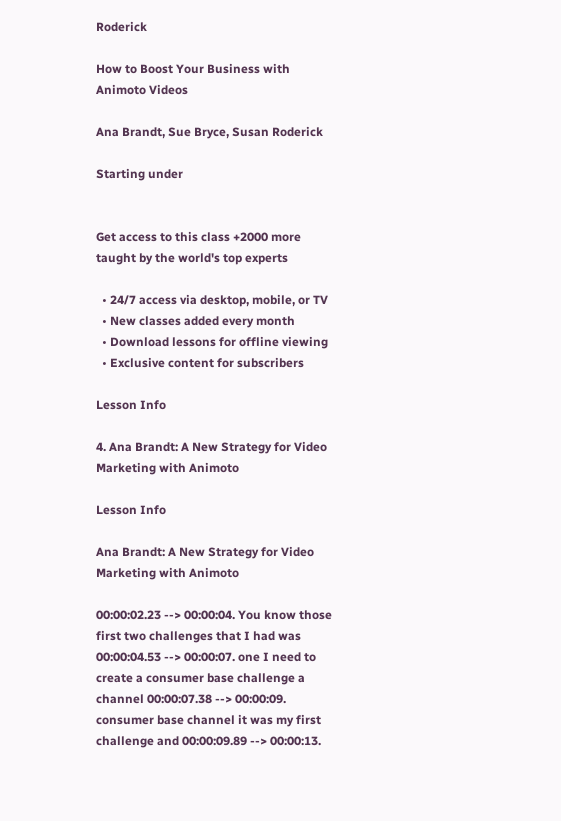Roderick

How to Boost Your Business with Animoto Videos

Ana Brandt, Sue Bryce, Susan Roderick

Starting under


Get access to this class +2000 more taught by the world's top experts

  • 24/7 access via desktop, mobile, or TV
  • New classes added every month
  • Download lessons for offline viewing
  • Exclusive content for subscribers

Lesson Info

4. Ana Brandt: A New Strategy for Video Marketing with Animoto

Lesson Info

Ana Brandt: A New Strategy for Video Marketing with Animoto

00:00:02.23 --> 00:00:04. You know those first two challenges that I had was 00:00:04.53 --> 00:00:07. one I need to create a consumer base challenge a channel 00:00:07.38 --> 00:00:09. consumer base channel it was my first challenge and 00:00:09.89 --> 00:00:13.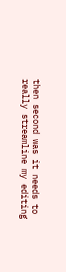then second was it needs to really streamline my editing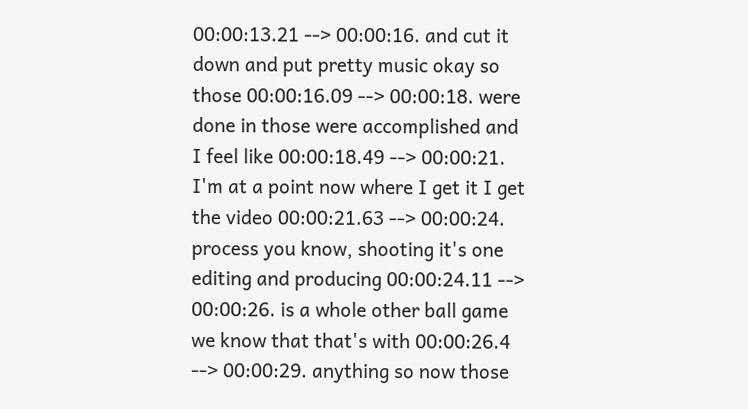00:00:13.21 --> 00:00:16. and cut it down and put pretty music okay so those 00:00:16.09 --> 00:00:18. were done in those were accomplished and I feel like 00:00:18.49 --> 00:00:21. I'm at a point now where I get it I get the video 00:00:21.63 --> 00:00:24. process you know, shooting it's one editing and producing 00:00:24.11 --> 00:00:26. is a whole other ball game we know that that's with 00:00:26.4 --> 00:00:29. anything so now those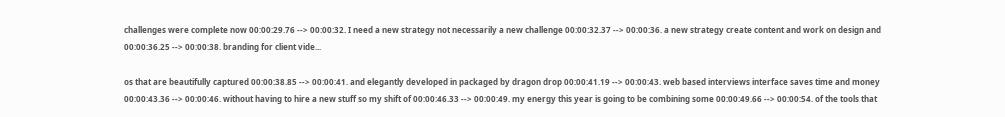challenges were complete now 00:00:29.76 --> 00:00:32. I need a new strategy not necessarily a new challenge 00:00:32.37 --> 00:00:36. a new strategy create content and work on design and 00:00:36.25 --> 00:00:38. branding for client vide...

os that are beautifully captured 00:00:38.85 --> 00:00:41. and elegantly developed in packaged by dragon drop 00:00:41.19 --> 00:00:43. web based interviews interface saves time and money 00:00:43.36 --> 00:00:46. without having to hire a new stuff so my shift of 00:00:46.33 --> 00:00:49. my energy this year is going to be combining some 00:00:49.66 --> 00:00:54. of the tools that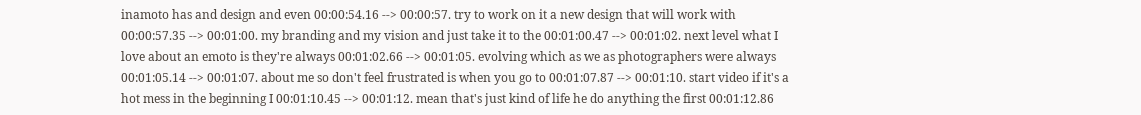inamoto has and design and even 00:00:54.16 --> 00:00:57. try to work on it a new design that will work with 00:00:57.35 --> 00:01:00. my branding and my vision and just take it to the 00:01:00.47 --> 00:01:02. next level what I love about an emoto is they're always 00:01:02.66 --> 00:01:05. evolving which as we as photographers were always 00:01:05.14 --> 00:01:07. about me so don't feel frustrated is when you go to 00:01:07.87 --> 00:01:10. start video if it's a hot mess in the beginning I 00:01:10.45 --> 00:01:12. mean that's just kind of life he do anything the first 00:01:12.86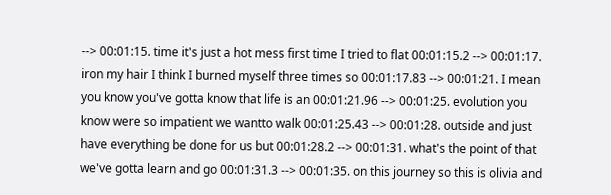--> 00:01:15. time it's just a hot mess first time I tried to flat 00:01:15.2 --> 00:01:17. iron my hair I think I burned myself three times so 00:01:17.83 --> 00:01:21. I mean you know you've gotta know that life is an 00:01:21.96 --> 00:01:25. evolution you know were so impatient we wantto walk 00:01:25.43 --> 00:01:28. outside and just have everything be done for us but 00:01:28.2 --> 00:01:31. what's the point of that we've gotta learn and go 00:01:31.3 --> 00:01:35. on this journey so this is olivia and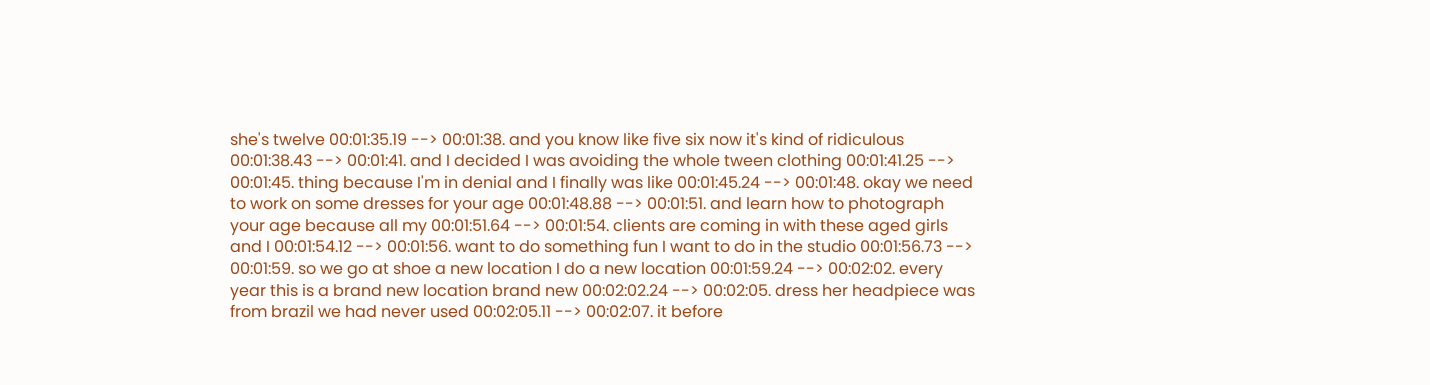she's twelve 00:01:35.19 --> 00:01:38. and you know like five six now it's kind of ridiculous 00:01:38.43 --> 00:01:41. and I decided I was avoiding the whole tween clothing 00:01:41.25 --> 00:01:45. thing because I'm in denial and I finally was like 00:01:45.24 --> 00:01:48. okay we need to work on some dresses for your age 00:01:48.88 --> 00:01:51. and learn how to photograph your age because all my 00:01:51.64 --> 00:01:54. clients are coming in with these aged girls and I 00:01:54.12 --> 00:01:56. want to do something fun I want to do in the studio 00:01:56.73 --> 00:01:59. so we go at shoe a new location I do a new location 00:01:59.24 --> 00:02:02. every year this is a brand new location brand new 00:02:02.24 --> 00:02:05. dress her headpiece was from brazil we had never used 00:02:05.11 --> 00:02:07. it before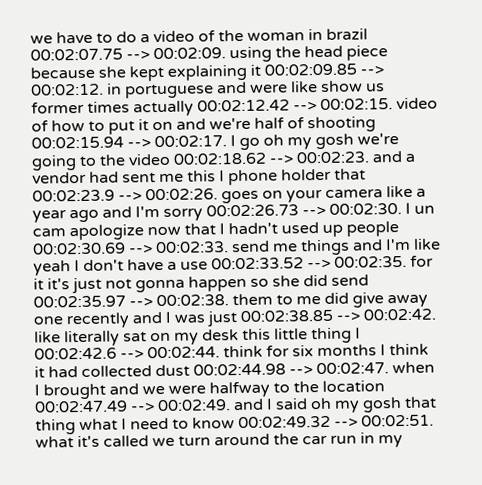we have to do a video of the woman in brazil 00:02:07.75 --> 00:02:09. using the head piece because she kept explaining it 00:02:09.85 --> 00:02:12. in portuguese and were like show us former times actually 00:02:12.42 --> 00:02:15. video of how to put it on and we're half of shooting 00:02:15.94 --> 00:02:17. I go oh my gosh we're going to the video 00:02:18.62 --> 00:02:23. and a vendor had sent me this I phone holder that 00:02:23.9 --> 00:02:26. goes on your camera like a year ago and I'm sorry 00:02:26.73 --> 00:02:30. I un cam apologize now that I hadn't used up people 00:02:30.69 --> 00:02:33. send me things and I'm like yeah I don't have a use 00:02:33.52 --> 00:02:35. for it it's just not gonna happen so she did send 00:02:35.97 --> 00:02:38. them to me did give away one recently and I was just 00:02:38.85 --> 00:02:42. like literally sat on my desk this little thing I 00:02:42.6 --> 00:02:44. think for six months I think it had collected dust 00:02:44.98 --> 00:02:47. when I brought and we were halfway to the location 00:02:47.49 --> 00:02:49. and I said oh my gosh that thing what I need to know 00:02:49.32 --> 00:02:51. what it's called we turn around the car run in my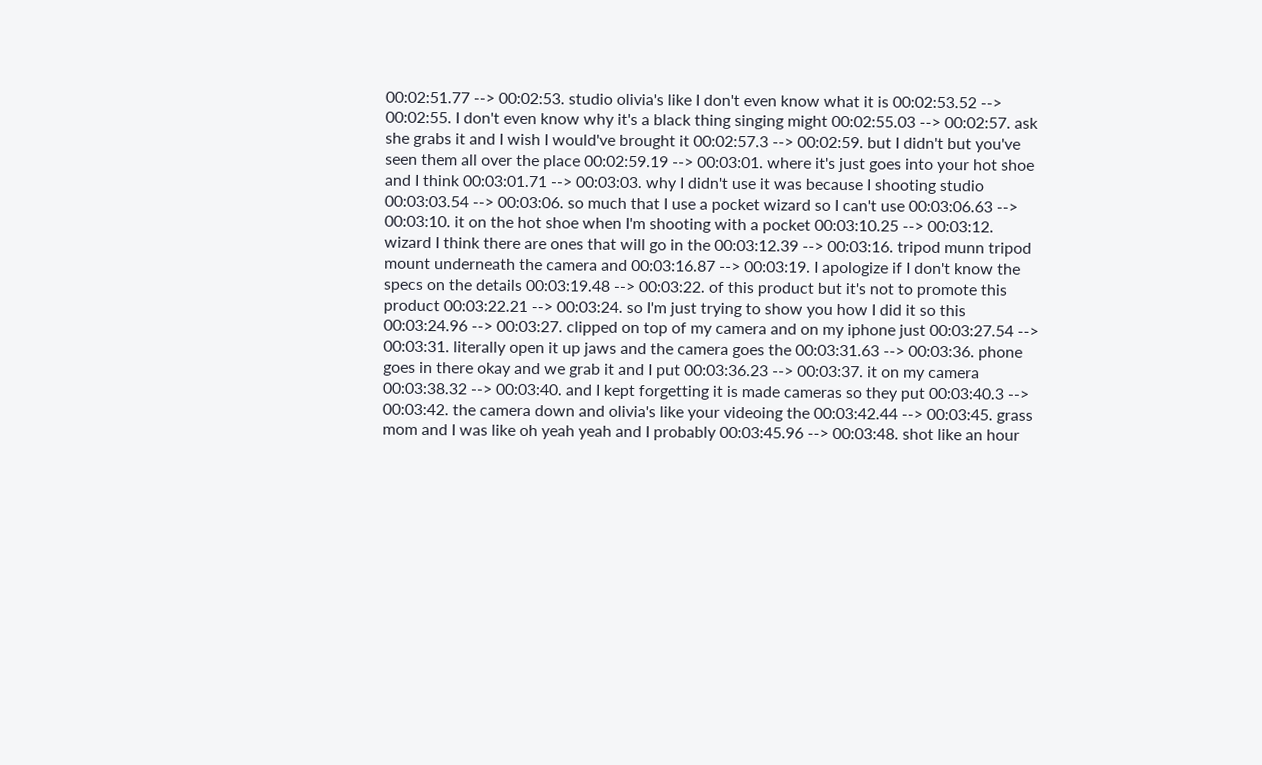00:02:51.77 --> 00:02:53. studio olivia's like I don't even know what it is 00:02:53.52 --> 00:02:55. I don't even know why it's a black thing singing might 00:02:55.03 --> 00:02:57. ask she grabs it and I wish I would've brought it 00:02:57.3 --> 00:02:59. but I didn't but you've seen them all over the place 00:02:59.19 --> 00:03:01. where it's just goes into your hot shoe and I think 00:03:01.71 --> 00:03:03. why I didn't use it was because I shooting studio 00:03:03.54 --> 00:03:06. so much that I use a pocket wizard so I can't use 00:03:06.63 --> 00:03:10. it on the hot shoe when I'm shooting with a pocket 00:03:10.25 --> 00:03:12. wizard I think there are ones that will go in the 00:03:12.39 --> 00:03:16. tripod munn tripod mount underneath the camera and 00:03:16.87 --> 00:03:19. I apologize if I don't know the specs on the details 00:03:19.48 --> 00:03:22. of this product but it's not to promote this product 00:03:22.21 --> 00:03:24. so I'm just trying to show you how I did it so this 00:03:24.96 --> 00:03:27. clipped on top of my camera and on my iphone just 00:03:27.54 --> 00:03:31. literally open it up jaws and the camera goes the 00:03:31.63 --> 00:03:36. phone goes in there okay and we grab it and I put 00:03:36.23 --> 00:03:37. it on my camera 00:03:38.32 --> 00:03:40. and I kept forgetting it is made cameras so they put 00:03:40.3 --> 00:03:42. the camera down and olivia's like your videoing the 00:03:42.44 --> 00:03:45. grass mom and I was like oh yeah yeah and I probably 00:03:45.96 --> 00:03:48. shot like an hour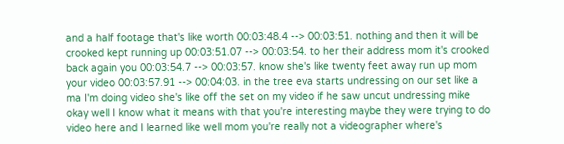and a half footage that's like worth 00:03:48.4 --> 00:03:51. nothing and then it will be crooked kept running up 00:03:51.07 --> 00:03:54. to her their address mom it's crooked back again you 00:03:54.7 --> 00:03:57. know she's like twenty feet away run up mom your video 00:03:57.91 --> 00:04:03. in the tree eva starts undressing on our set like a ma I'm doing video she's like off the set on my video if he saw uncut undressing mike okay well I know what it means with that you're interesting maybe they were trying to do video here and I learned like well mom you're really not a videographer where's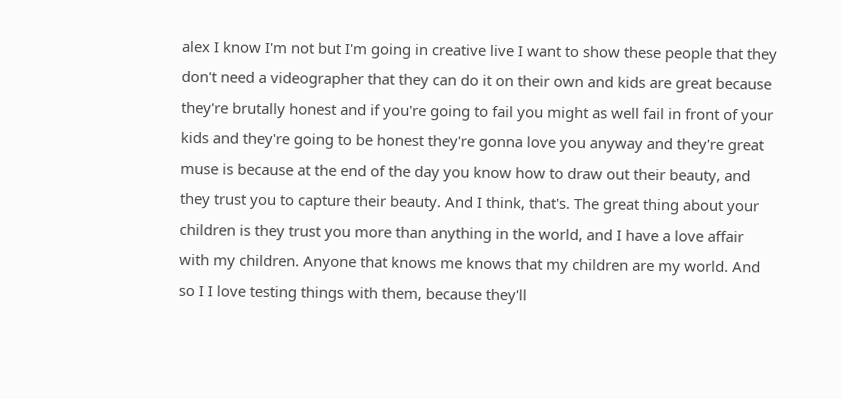alex I know I'm not but I'm going in creative live I want to show these people that they don't need a videographer that they can do it on their own and kids are great because they're brutally honest and if you're going to fail you might as well fail in front of your kids and they're going to be honest they're gonna love you anyway and they're great muse is because at the end of the day you know how to draw out their beauty, and they trust you to capture their beauty. And I think, that's. The great thing about your children is they trust you more than anything in the world, and I have a love affair with my children. Anyone that knows me knows that my children are my world. And so I I love testing things with them, because they'll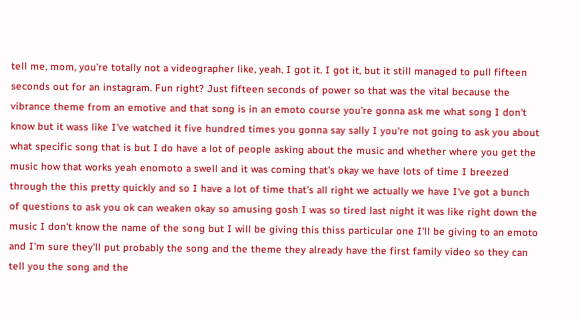tell me, mom, you're totally not a videographer like, yeah, I got it. I got it, but it still managed to pull fifteen seconds out for an instagram. Fun right? Just fifteen seconds of power so that was the vital because the vibrance theme from an emotive and that song is in an emoto course you're gonna ask me what song I don't know but it wass like I've watched it five hundred times you gonna say sally I you're not going to ask you about what specific song that is but I do have a lot of people asking about the music and whether where you get the music how that works yeah enomoto a swell and it was coming that's okay we have lots of time I breezed through the this pretty quickly and so I have a lot of time that's all right we actually we have I've got a bunch of questions to ask you ok can weaken okay so amusing gosh I was so tired last night it was like right down the music I don't know the name of the song but I will be giving this thiss particular one I'll be giving to an emoto and I'm sure they'll put probably the song and the theme they already have the first family video so they can tell you the song and the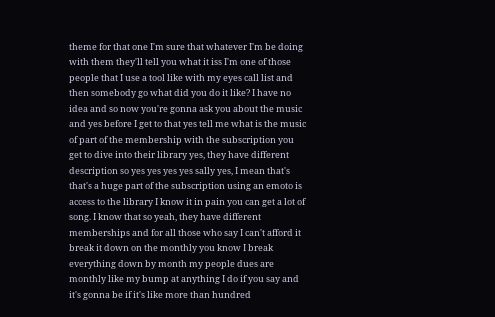theme for that one I'm sure that whatever I'm be doing with them they'll tell you what it iss I'm one of those people that I use a tool like with my eyes call list and then somebody go what did you do it like? I have no idea and so now you're gonna ask you about the music and yes before I get to that yes tell me what is the music of part of the membership with the subscription you get to dive into their library yes, they have different description so yes yes yes yes sally yes, I mean that's that's a huge part of the subscription using an emoto is access to the library I know it in pain you can get a lot of song. I know that so yeah, they have different memberships and for all those who say I can't afford it break it down on the monthly you know I break everything down by month my people dues are monthly like my bump at anything I do if you say and it's gonna be if it's like more than hundred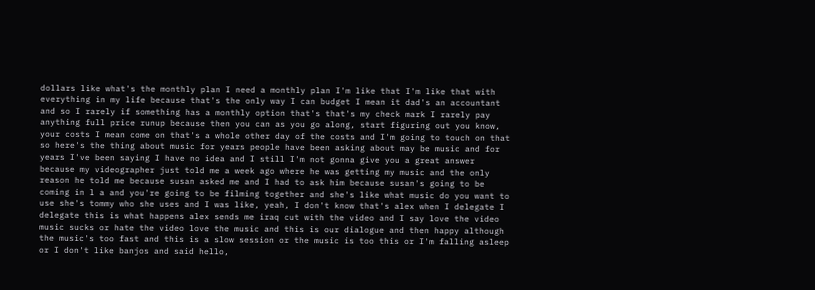dollars like what's the monthly plan I need a monthly plan I'm like that I'm like that with everything in my life because that's the only way I can budget I mean it dad's an accountant and so I rarely if something has a monthly option that's that's my check mark I rarely pay anything full price runup because then you can as you go along, start figuring out you know, your costs I mean come on that's a whole other day of the costs and I'm going to touch on that so here's the thing about music for years people have been asking about may be music and for years I've been saying I have no idea and I still I'm not gonna give you a great answer because my videographer just told me a week ago where he was getting my music and the only reason he told me because susan asked me and I had to ask him because susan's going to be coming in l a and you're going to be filming together and she's like what music do you want to use she's tommy who she uses and I was like, yeah, I don't know that's alex when I delegate I delegate this is what happens alex sends me iraq cut with the video and I say love the video music sucks or hate the video love the music and this is our dialogue and then happy although the music's too fast and this is a slow session or the music is too this or I'm falling asleep or I don't like banjos and said hello,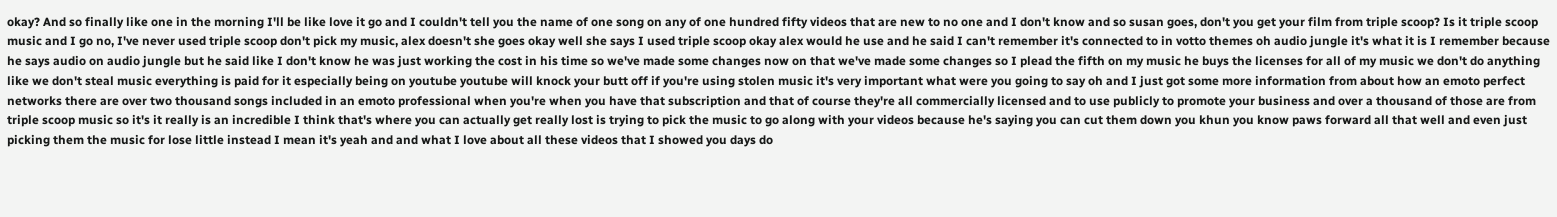okay? And so finally like one in the morning I'll be like love it go and I couldn't tell you the name of one song on any of one hundred fifty videos that are new to no one and I don't know and so susan goes, don't you get your film from triple scoop? Is it triple scoop music and I go no, I've never used triple scoop don't pick my music, alex doesn't she goes okay well she says I used triple scoop okay alex would he use and he said I can't remember it's connected to in votto themes oh audio jungle it's what it is I remember because he says audio on audio jungle but he said like I don't know he was just working the cost in his time so we've made some changes now on that we've made some changes so I plead the fifth on my music he buys the licenses for all of my music we don't do anything like we don't steal music everything is paid for it especially being on youtube youtube will knock your butt off if you're using stolen music it's very important what were you going to say oh and I just got some more information from about how an emoto perfect networks there are over two thousand songs included in an emoto professional when you're when you have that subscription and that of course they're all commercially licensed and to use publicly to promote your business and over a thousand of those are from triple scoop music so it's it really is an incredible I think that's where you can actually get really lost is trying to pick the music to go along with your videos because he's saying you can cut them down you khun you know paws forward all that well and even just picking them the music for lose little instead I mean it's yeah and and what I love about all these videos that I showed you days do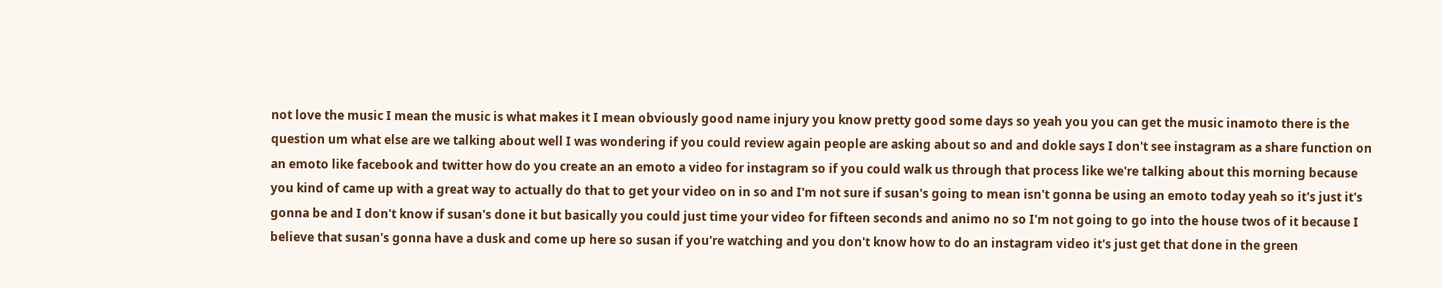not love the music I mean the music is what makes it I mean obviously good name injury you know pretty good some days so yeah you you can get the music inamoto there is the question um what else are we talking about well I was wondering if you could review again people are asking about so and and dokle says I don't see instagram as a share function on an emoto like facebook and twitter how do you create an an emoto a video for instagram so if you could walk us through that process like we're talking about this morning because you kind of came up with a great way to actually do that to get your video on in so and I'm not sure if susan's going to mean isn't gonna be using an emoto today yeah so it's just it's gonna be and I don't know if susan's done it but basically you could just time your video for fifteen seconds and animo no so I'm not going to go into the house twos of it because I believe that susan's gonna have a dusk and come up here so susan if you're watching and you don't know how to do an instagram video it's just get that done in the green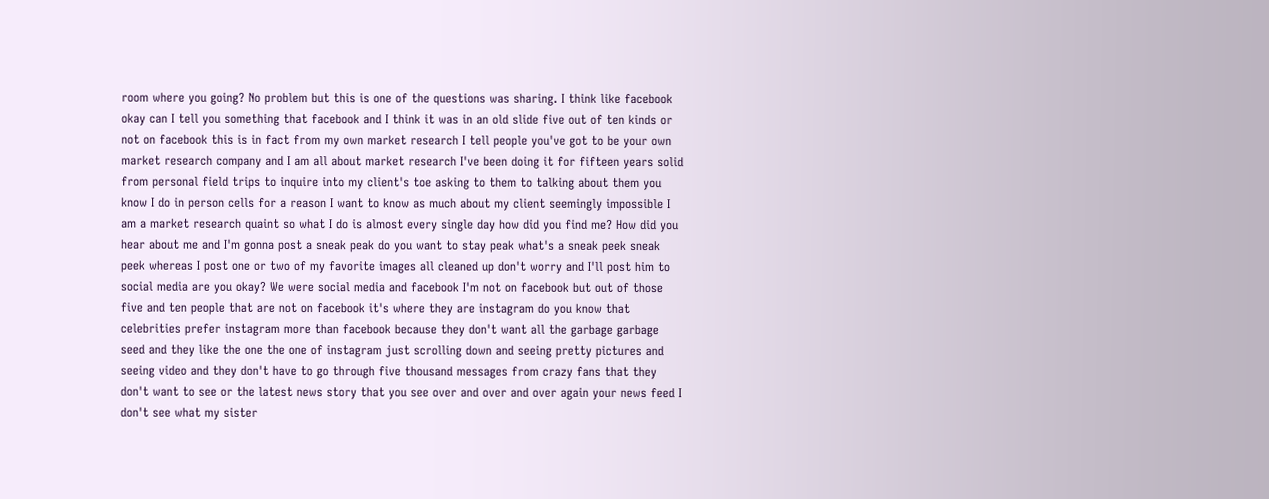room where you going? No problem but this is one of the questions was sharing. I think like facebook okay can I tell you something that facebook and I think it was in an old slide five out of ten kinds or not on facebook this is in fact from my own market research I tell people you've got to be your own market research company and I am all about market research I've been doing it for fifteen years solid from personal field trips to inquire into my client's toe asking to them to talking about them you know I do in person cells for a reason I want to know as much about my client seemingly impossible I am a market research quaint so what I do is almost every single day how did you find me? How did you hear about me and I'm gonna post a sneak peak do you want to stay peak what's a sneak peek sneak peek whereas I post one or two of my favorite images all cleaned up don't worry and I'll post him to social media are you okay? We were social media and facebook I'm not on facebook but out of those five and ten people that are not on facebook it's where they are instagram do you know that celebrities prefer instagram more than facebook because they don't want all the garbage garbage seed and they like the one the one of instagram just scrolling down and seeing pretty pictures and seeing video and they don't have to go through five thousand messages from crazy fans that they don't want to see or the latest news story that you see over and over and over again your news feed I don't see what my sister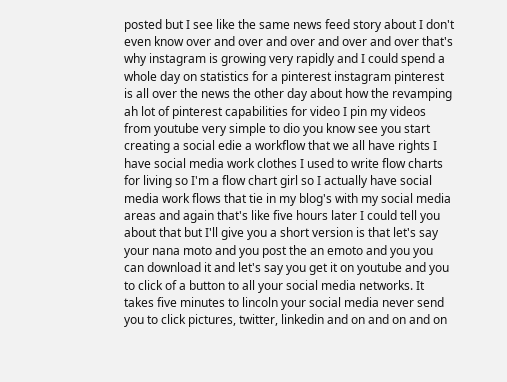posted but I see like the same news feed story about I don't even know over and over and over and over and over that's why instagram is growing very rapidly and I could spend a whole day on statistics for a pinterest instagram pinterest is all over the news the other day about how the revamping ah lot of pinterest capabilities for video I pin my videos from youtube very simple to dio you know see you start creating a social edie a workflow that we all have rights I have social media work clothes I used to write flow charts for living so I'm a flow chart girl so I actually have social media work flows that tie in my blog's with my social media areas and again that's like five hours later I could tell you about that but I'll give you a short version is that let's say your nana moto and you post the an emoto and you you can download it and let's say you get it on youtube and you to click of a button to all your social media networks. It takes five minutes to lincoln your social media never send you to click pictures, twitter, linkedin and on and on and on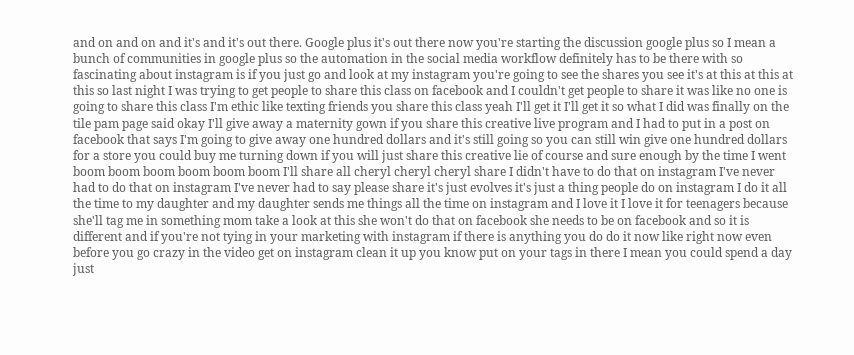and on and on and it's and it's out there. Google plus it's out there now you're starting the discussion google plus so I mean a bunch of communities in google plus so the automation in the social media workflow definitely has to be there with so fascinating about instagram is if you just go and look at my instagram you're going to see the shares you see it's at this at this at this so last night I was trying to get people to share this class on facebook and I couldn't get people to share it was like no one is going to share this class I'm ethic like texting friends you share this class yeah I'll get it I'll get it so what I did was finally on the tile pam page said okay I'll give away a maternity gown if you share this creative live program and I had to put in a post on facebook that says I'm going to give away one hundred dollars and it's still going so you can still win give one hundred dollars for a store you could buy me turning down if you will just share this creative lie of course and sure enough by the time I went boom boom boom boom boom boom I'll share all cheryl cheryl cheryl share I didn't have to do that on instagram I've never had to do that on instagram I've never had to say please share it's just evolves it's just a thing people do on instagram I do it all the time to my daughter and my daughter sends me things all the time on instagram and I love it I love it for teenagers because she'll tag me in something mom take a look at this she won't do that on facebook she needs to be on facebook and so it is different and if you're not tying in your marketing with instagram if there is anything you do do it now like right now even before you go crazy in the video get on instagram clean it up you know put on your tags in there I mean you could spend a day just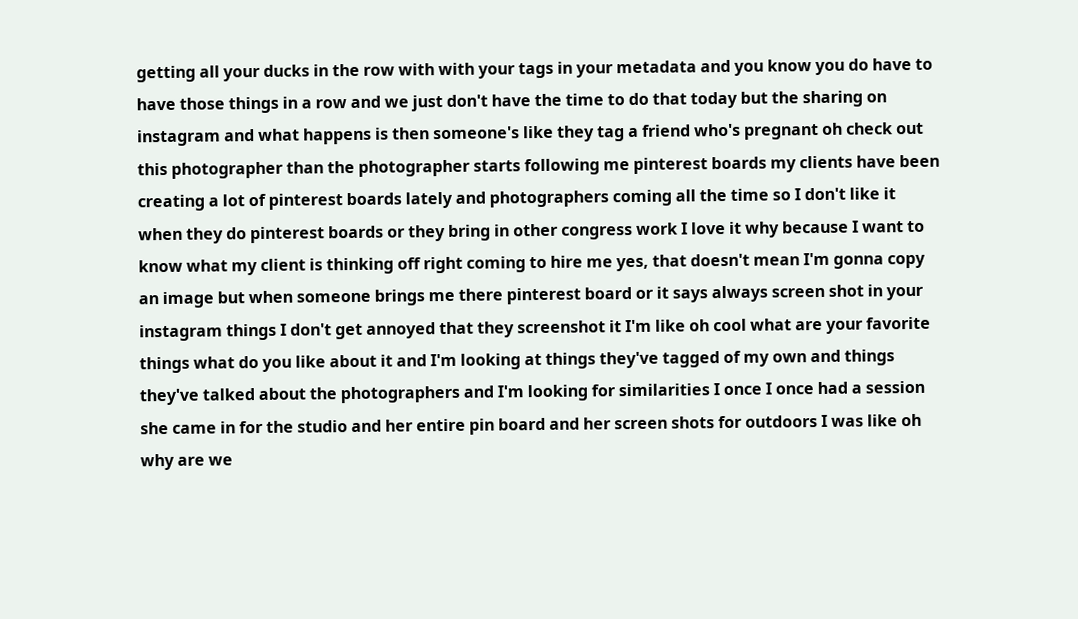getting all your ducks in the row with with your tags in your metadata and you know you do have to have those things in a row and we just don't have the time to do that today but the sharing on instagram and what happens is then someone's like they tag a friend who's pregnant oh check out this photographer than the photographer starts following me pinterest boards my clients have been creating a lot of pinterest boards lately and photographers coming all the time so I don't like it when they do pinterest boards or they bring in other congress work I love it why because I want to know what my client is thinking off right coming to hire me yes, that doesn't mean I'm gonna copy an image but when someone brings me there pinterest board or it says always screen shot in your instagram things I don't get annoyed that they screenshot it I'm like oh cool what are your favorite things what do you like about it and I'm looking at things they've tagged of my own and things they've talked about the photographers and I'm looking for similarities I once I once had a session she came in for the studio and her entire pin board and her screen shots for outdoors I was like oh why are we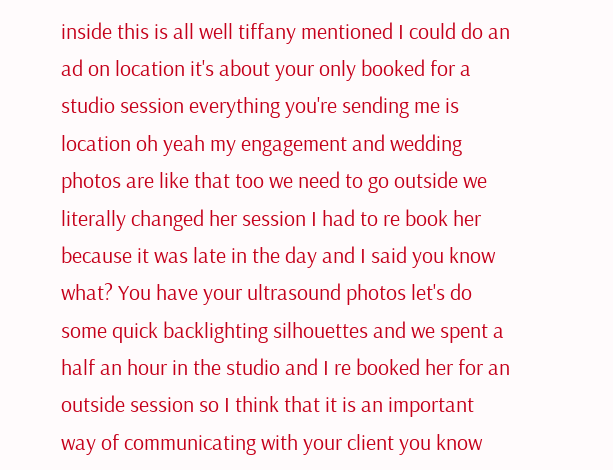inside this is all well tiffany mentioned I could do an ad on location it's about your only booked for a studio session everything you're sending me is location oh yeah my engagement and wedding photos are like that too we need to go outside we literally changed her session I had to re book her because it was late in the day and I said you know what? You have your ultrasound photos let's do some quick backlighting silhouettes and we spent a half an hour in the studio and I re booked her for an outside session so I think that it is an important way of communicating with your client you know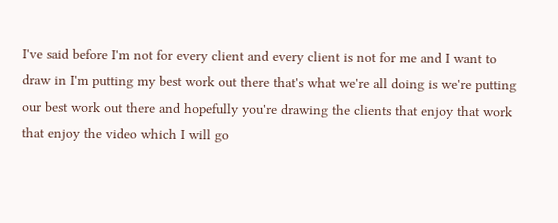I've said before I'm not for every client and every client is not for me and I want to draw in I'm putting my best work out there that's what we're all doing is we're putting our best work out there and hopefully you're drawing the clients that enjoy that work that enjoy the video which I will go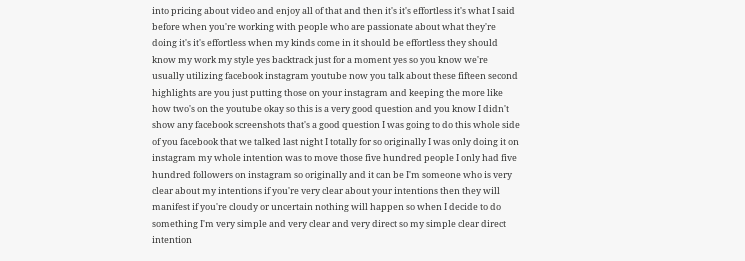into pricing about video and enjoy all of that and then it's it's effortless it's what I said before when you're working with people who are passionate about what they're doing it's it's effortless when my kinds come in it should be effortless they should know my work my style yes backtrack just for a moment yes so you know we're usually utilizing facebook instagram youtube now you talk about these fifteen second highlights are you just putting those on your instagram and keeping the more like how two's on the youtube okay so this is a very good question and you know I didn't show any facebook screenshots that's a good question I was going to do this whole side of you facebook that we talked last night I totally for so originally I was only doing it on instagram my whole intention was to move those five hundred people I only had five hundred followers on instagram so originally and it can be I'm someone who is very clear about my intentions if you're very clear about your intentions then they will manifest if you're cloudy or uncertain nothing will happen so when I decide to do something I'm very simple and very clear and very direct so my simple clear direct intention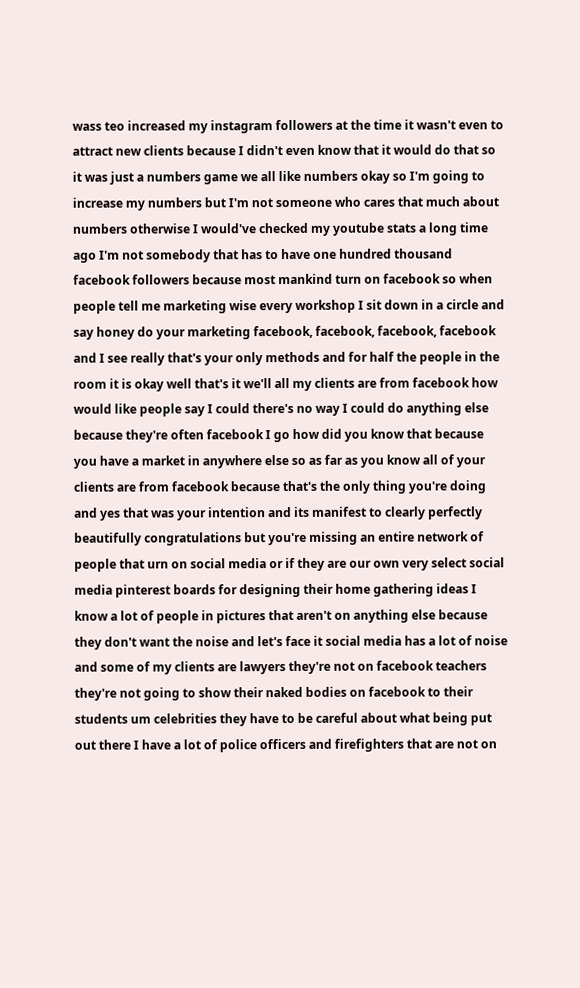wass teo increased my instagram followers at the time it wasn't even to attract new clients because I didn't even know that it would do that so it was just a numbers game we all like numbers okay so I'm going to increase my numbers but I'm not someone who cares that much about numbers otherwise I would've checked my youtube stats a long time ago I'm not somebody that has to have one hundred thousand facebook followers because most mankind turn on facebook so when people tell me marketing wise every workshop I sit down in a circle and say honey do your marketing facebook, facebook, facebook, facebook and I see really that's your only methods and for half the people in the room it is okay well that's it we'll all my clients are from facebook how would like people say I could there's no way I could do anything else because they're often facebook I go how did you know that because you have a market in anywhere else so as far as you know all of your clients are from facebook because that's the only thing you're doing and yes that was your intention and its manifest to clearly perfectly beautifully congratulations but you're missing an entire network of people that urn on social media or if they are our own very select social media pinterest boards for designing their home gathering ideas I know a lot of people in pictures that aren't on anything else because they don't want the noise and let's face it social media has a lot of noise and some of my clients are lawyers they're not on facebook teachers they're not going to show their naked bodies on facebook to their students um celebrities they have to be careful about what being put out there I have a lot of police officers and firefighters that are not on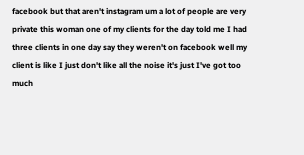facebook but that aren't instagram um a lot of people are very private this woman one of my clients for the day told me I had three clients in one day say they weren't on facebook well my client is like I just don't like all the noise it's just I've got too much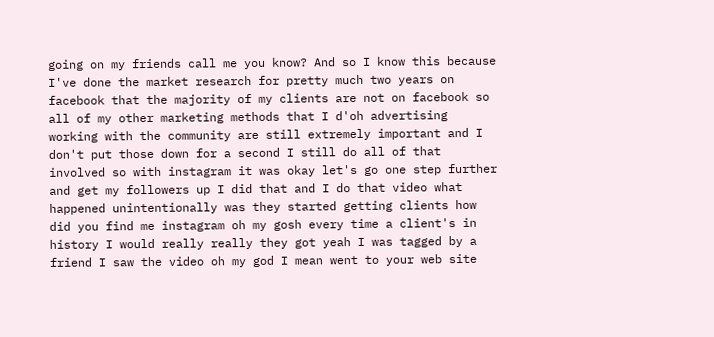going on my friends call me you know? And so I know this because I've done the market research for pretty much two years on facebook that the majority of my clients are not on facebook so all of my other marketing methods that I d'oh advertising working with the community are still extremely important and I don't put those down for a second I still do all of that involved so with instagram it was okay let's go one step further and get my followers up I did that and I do that video what happened unintentionally was they started getting clients how did you find me instagram oh my gosh every time a client's in history I would really really they got yeah I was tagged by a friend I saw the video oh my god I mean went to your web site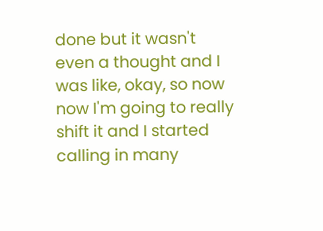done but it wasn't even a thought and I was like, okay, so now now I'm going to really shift it and I started calling in many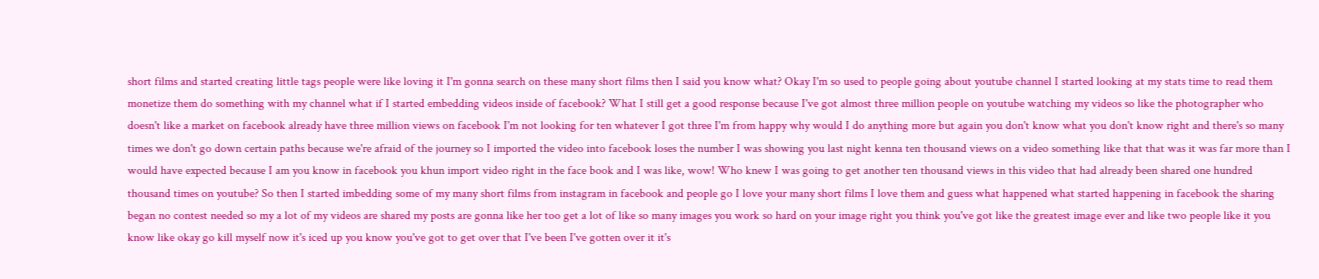short films and started creating little tags people were like loving it I'm gonna search on these many short films then I said you know what? Okay I'm so used to people going about youtube channel I started looking at my stats time to read them monetize them do something with my channel what if I started embedding videos inside of facebook? What I still get a good response because I've got almost three million people on youtube watching my videos so like the photographer who doesn't like a market on facebook already have three million views on facebook I'm not looking for ten whatever I got three I'm from happy why would I do anything more but again you don't know what you don't know right and there's so many times we don't go down certain paths because we're afraid of the journey so I imported the video into facebook loses the number I was showing you last night kenna ten thousand views on a video something like that that was it was far more than I would have expected because I am you know in facebook you khun import video right in the face book and I was like, wow! Who knew I was going to get another ten thousand views in this video that had already been shared one hundred thousand times on youtube? So then I started imbedding some of my many short films from instagram in facebook and people go I love your many short films I love them and guess what happened what started happening in facebook the sharing began no contest needed so my a lot of my videos are shared my posts are gonna like her too get a lot of like so many images you work so hard on your image right you think you've got like the greatest image ever and like two people like it you know like okay go kill myself now it's iced up you know you've got to get over that I've been I've gotten over it it's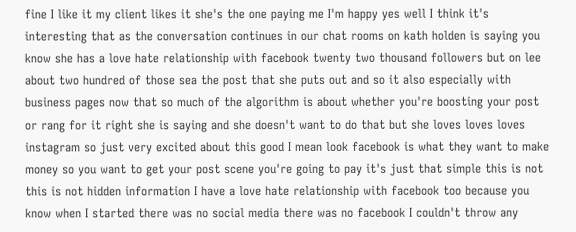fine I like it my client likes it she's the one paying me I'm happy yes well I think it's interesting that as the conversation continues in our chat rooms on kath holden is saying you know she has a love hate relationship with facebook twenty two thousand followers but on lee about two hundred of those sea the post that she puts out and so it also especially with business pages now that so much of the algorithm is about whether you're boosting your post or rang for it right she is saying and she doesn't want to do that but she loves loves loves instagram so just very excited about this good I mean look facebook is what they want to make money so you want to get your post scene you're going to pay it's just that simple this is not this is not hidden information I have a love hate relationship with facebook too because you know when I started there was no social media there was no facebook I couldn't throw any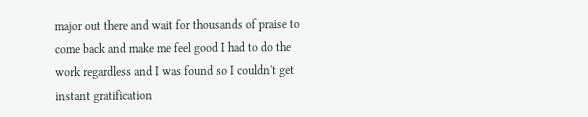major out there and wait for thousands of praise to come back and make me feel good I had to do the work regardless and I was found so I couldn't get instant gratification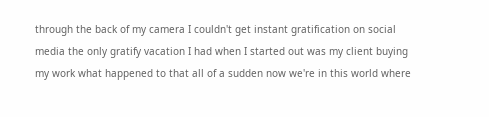through the back of my camera I couldn't get instant gratification on social media the only gratify vacation I had when I started out was my client buying my work what happened to that all of a sudden now we're in this world where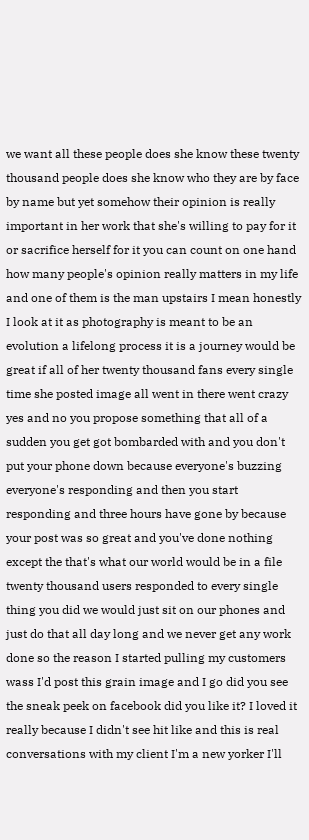we want all these people does she know these twenty thousand people does she know who they are by face by name but yet somehow their opinion is really important in her work that she's willing to pay for it or sacrifice herself for it you can count on one hand how many people's opinion really matters in my life and one of them is the man upstairs I mean honestly I look at it as photography is meant to be an evolution a lifelong process it is a journey would be great if all of her twenty thousand fans every single time she posted image all went in there went crazy yes and no you propose something that all of a sudden you get got bombarded with and you don't put your phone down because everyone's buzzing everyone's responding and then you start responding and three hours have gone by because your post was so great and you've done nothing except the that's what our world would be in a file twenty thousand users responded to every single thing you did we would just sit on our phones and just do that all day long and we never get any work done so the reason I started pulling my customers wass I'd post this grain image and I go did you see the sneak peek on facebook did you like it? I loved it really because I didn't see hit like and this is real conversations with my client I'm a new yorker I'll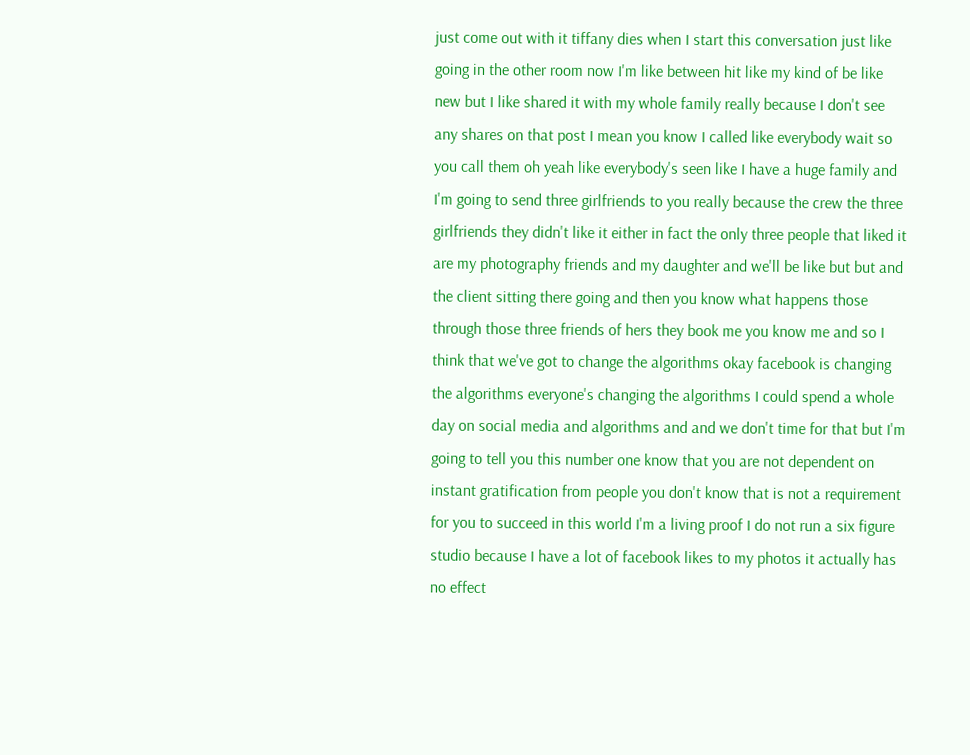just come out with it tiffany dies when I start this conversation just like going in the other room now I'm like between hit like my kind of be like new but I like shared it with my whole family really because I don't see any shares on that post I mean you know I called like everybody wait so you call them oh yeah like everybody's seen like I have a huge family and I'm going to send three girlfriends to you really because the crew the three girlfriends they didn't like it either in fact the only three people that liked it are my photography friends and my daughter and we'll be like but but and the client sitting there going and then you know what happens those through those three friends of hers they book me you know me and so I think that we've got to change the algorithms okay facebook is changing the algorithms everyone's changing the algorithms I could spend a whole day on social media and algorithms and and we don't time for that but I'm going to tell you this number one know that you are not dependent on instant gratification from people you don't know that is not a requirement for you to succeed in this world I'm a living proof I do not run a six figure studio because I have a lot of facebook likes to my photos it actually has no effect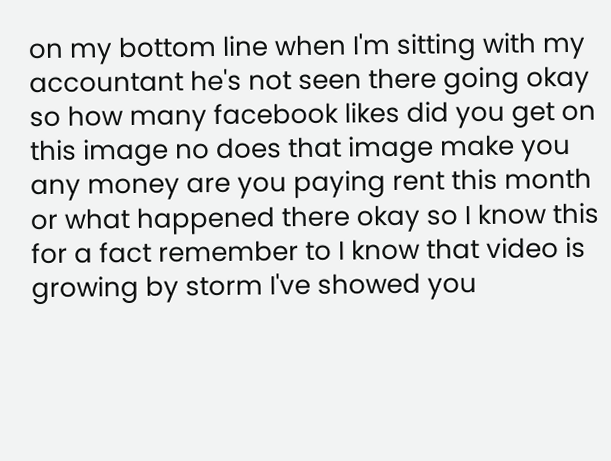on my bottom line when I'm sitting with my accountant he's not seen there going okay so how many facebook likes did you get on this image no does that image make you any money are you paying rent this month or what happened there okay so I know this for a fact remember to I know that video is growing by storm I've showed you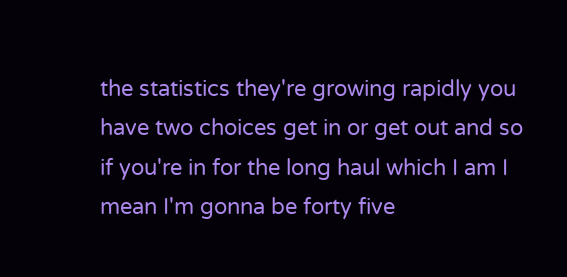the statistics they're growing rapidly you have two choices get in or get out and so if you're in for the long haul which I am I mean I'm gonna be forty five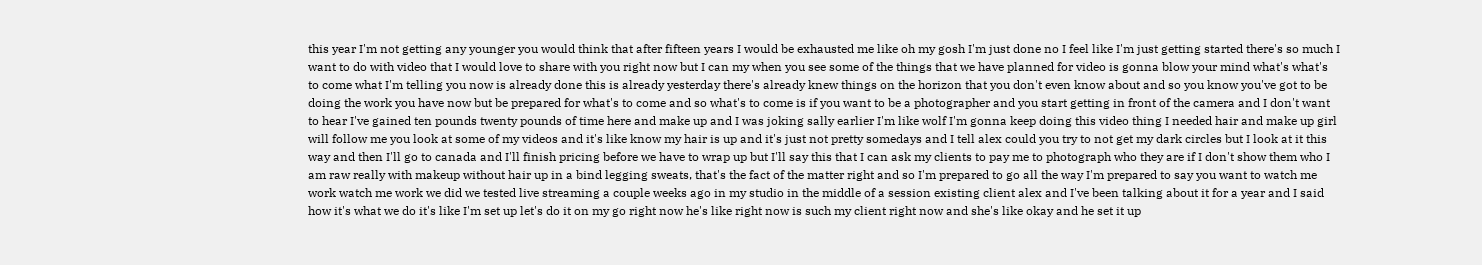this year I'm not getting any younger you would think that after fifteen years I would be exhausted me like oh my gosh I'm just done no I feel like I'm just getting started there's so much I want to do with video that I would love to share with you right now but I can my when you see some of the things that we have planned for video is gonna blow your mind what's what's to come what I'm telling you now is already done this is already yesterday there's already knew things on the horizon that you don't even know about and so you know you've got to be doing the work you have now but be prepared for what's to come and so what's to come is if you want to be a photographer and you start getting in front of the camera and I don't want to hear I've gained ten pounds twenty pounds of time here and make up and I was joking sally earlier I'm like wolf I'm gonna keep doing this video thing I needed hair and make up girl will follow me you look at some of my videos and it's like know my hair is up and it's just not pretty somedays and I tell alex could you try to not get my dark circles but I look at it this way and then I'll go to canada and I'll finish pricing before we have to wrap up but I'll say this that I can ask my clients to pay me to photograph who they are if I don't show them who I am raw really with makeup without hair up in a bind legging sweats, that's the fact of the matter right and so I'm prepared to go all the way I'm prepared to say you want to watch me work watch me work we did we tested live streaming a couple weeks ago in my studio in the middle of a session existing client alex and I've been talking about it for a year and I said how it's what we do it's like I'm set up let's do it on my go right now he's like right now is such my client right now and she's like okay and he set it up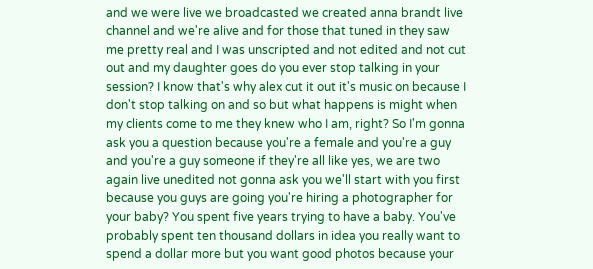and we were live we broadcasted we created anna brandt live channel and we're alive and for those that tuned in they saw me pretty real and I was unscripted and not edited and not cut out and my daughter goes do you ever stop talking in your session? I know that's why alex cut it out it's music on because I don't stop talking on and so but what happens is might when my clients come to me they knew who I am, right? So I'm gonna ask you a question because you're a female and you're a guy and you're a guy someone if they're all like yes, we are two again live unedited not gonna ask you we'll start with you first because you guys are going you're hiring a photographer for your baby? You spent five years trying to have a baby. You've probably spent ten thousand dollars in idea you really want to spend a dollar more but you want good photos because your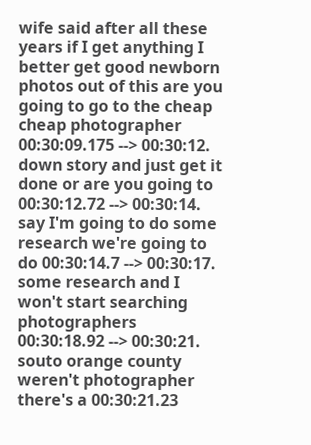wife said after all these years if I get anything I better get good newborn photos out of this are you going to go to the cheap cheap photographer 00:30:09.175 --> 00:30:12. down story and just get it done or are you going to 00:30:12.72 --> 00:30:14. say I'm going to do some research we're going to do 00:30:14.7 --> 00:30:17. some research and I won't start searching photographers 00:30:18.92 --> 00:30:21. souto orange county weren't photographer there's a 00:30:21.23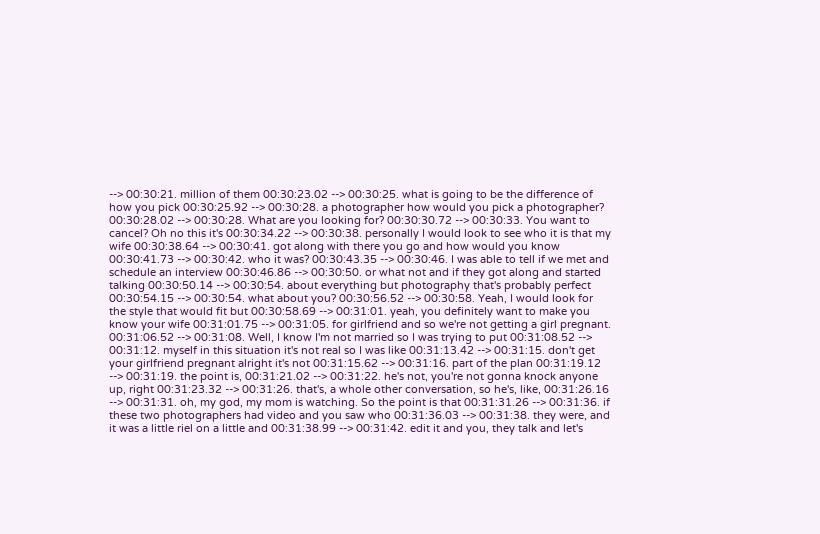--> 00:30:21. million of them 00:30:23.02 --> 00:30:25. what is going to be the difference of how you pick 00:30:25.92 --> 00:30:28. a photographer how would you pick a photographer? 00:30:28.02 --> 00:30:28. What are you looking for? 00:30:30.72 --> 00:30:33. You want to cancel? Oh no this it's 00:30:34.22 --> 00:30:38. personally I would look to see who it is that my wife 00:30:38.64 --> 00:30:41. got along with there you go and how would you know 00:30:41.73 --> 00:30:42. who it was? 00:30:43.35 --> 00:30:46. I was able to tell if we met and schedule an interview 00:30:46.86 --> 00:30:50. or what not and if they got along and started talking 00:30:50.14 --> 00:30:54. about everything but photography that's probably perfect 00:30:54.15 --> 00:30:54. what about you? 00:30:56.52 --> 00:30:58. Yeah, I would look for the style that would fit but 00:30:58.69 --> 00:31:01. yeah, you definitely want to make you know your wife 00:31:01.75 --> 00:31:05. for girlfriend and so we're not getting a girl pregnant. 00:31:06.52 --> 00:31:08. Well, I know I'm not married so I was trying to put 00:31:08.52 --> 00:31:12. myself in this situation it's not real so I was like 00:31:13.42 --> 00:31:15. don't get your girlfriend pregnant alright it's not 00:31:15.62 --> 00:31:16. part of the plan 00:31:19.12 --> 00:31:19. the point is, 00:31:21.02 --> 00:31:22. he's not, you're not gonna knock anyone up, right 00:31:23.32 --> 00:31:26. that's, a whole other conversation, so he's, like, 00:31:26.16 --> 00:31:31. oh, my god, my mom is watching. So the point is that 00:31:31.26 --> 00:31:36. if these two photographers had video and you saw who 00:31:36.03 --> 00:31:38. they were, and it was a little riel on a little and 00:31:38.99 --> 00:31:42. edit it and you, they talk and let's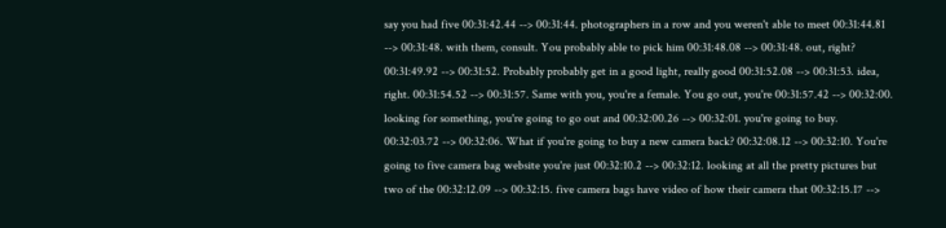say you had five 00:31:42.44 --> 00:31:44. photographers in a row and you weren't able to meet 00:31:44.81 --> 00:31:48. with them, consult. You probably able to pick him 00:31:48.08 --> 00:31:48. out, right? 00:31:49.92 --> 00:31:52. Probably probably get in a good light, really good 00:31:52.08 --> 00:31:53. idea, right. 00:31:54.52 --> 00:31:57. Same with you, you're a female. You go out, you're 00:31:57.42 --> 00:32:00. looking for something, you're going to go out and 00:32:00.26 --> 00:32:01. you're going to buy. 00:32:03.72 --> 00:32:06. What if you're going to buy a new camera back? 00:32:08.12 --> 00:32:10. You're going to five camera bag website you're just 00:32:10.2 --> 00:32:12. looking at all the pretty pictures but two of the 00:32:12.09 --> 00:32:15. five camera bags have video of how their camera that 00:32:15.17 -->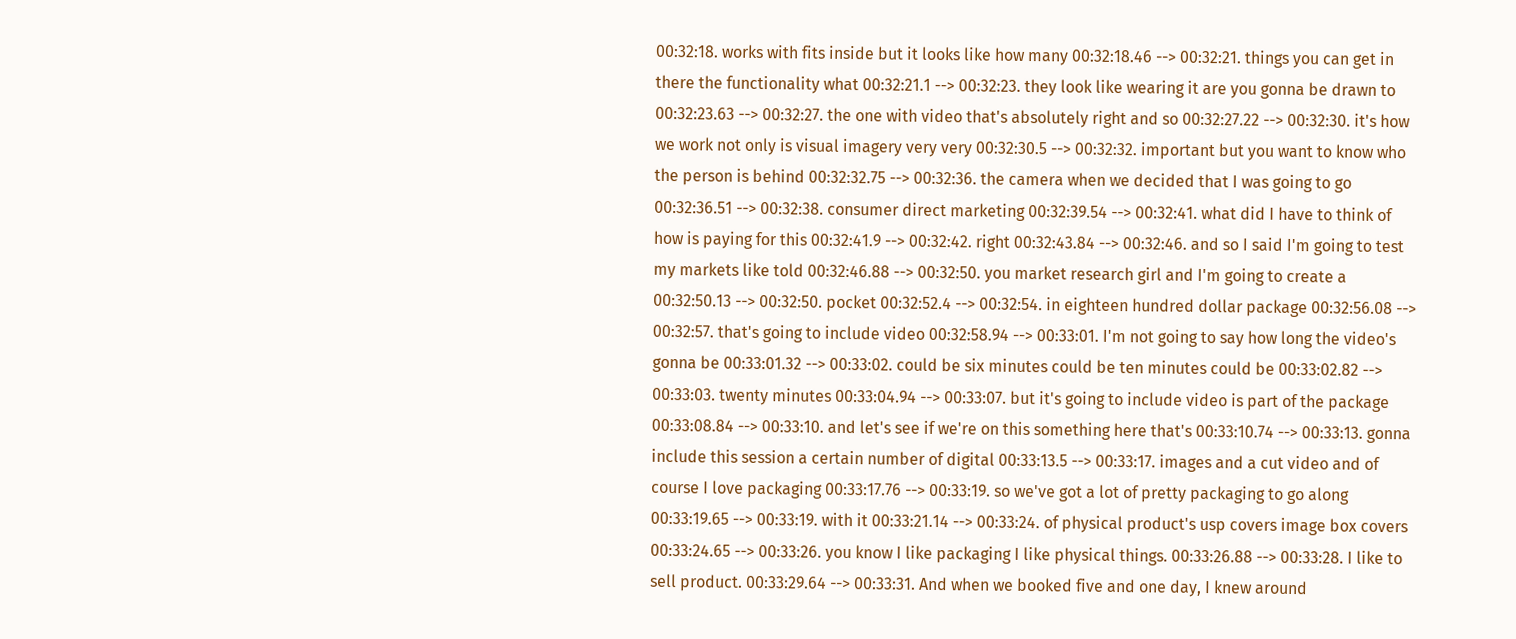00:32:18. works with fits inside but it looks like how many 00:32:18.46 --> 00:32:21. things you can get in there the functionality what 00:32:21.1 --> 00:32:23. they look like wearing it are you gonna be drawn to 00:32:23.63 --> 00:32:27. the one with video that's absolutely right and so 00:32:27.22 --> 00:32:30. it's how we work not only is visual imagery very very 00:32:30.5 --> 00:32:32. important but you want to know who the person is behind 00:32:32.75 --> 00:32:36. the camera when we decided that I was going to go 00:32:36.51 --> 00:32:38. consumer direct marketing 00:32:39.54 --> 00:32:41. what did I have to think of how is paying for this 00:32:41.9 --> 00:32:42. right 00:32:43.84 --> 00:32:46. and so I said I'm going to test my markets like told 00:32:46.88 --> 00:32:50. you market research girl and I'm going to create a 00:32:50.13 --> 00:32:50. pocket 00:32:52.4 --> 00:32:54. in eighteen hundred dollar package 00:32:56.08 --> 00:32:57. that's going to include video 00:32:58.94 --> 00:33:01. I'm not going to say how long the video's gonna be 00:33:01.32 --> 00:33:02. could be six minutes could be ten minutes could be 00:33:02.82 --> 00:33:03. twenty minutes 00:33:04.94 --> 00:33:07. but it's going to include video is part of the package 00:33:08.84 --> 00:33:10. and let's see if we're on this something here that's 00:33:10.74 --> 00:33:13. gonna include this session a certain number of digital 00:33:13.5 --> 00:33:17. images and a cut video and of course I love packaging 00:33:17.76 --> 00:33:19. so we've got a lot of pretty packaging to go along 00:33:19.65 --> 00:33:19. with it 00:33:21.14 --> 00:33:24. of physical product's usp covers image box covers 00:33:24.65 --> 00:33:26. you know I like packaging I like physical things. 00:33:26.88 --> 00:33:28. I like to sell product. 00:33:29.64 --> 00:33:31. And when we booked five and one day, I knew around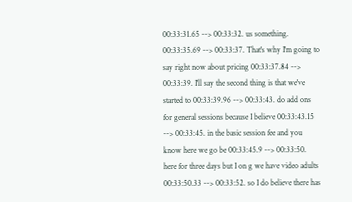00:33:31.65 --> 00:33:32. us something. 00:33:35.69 --> 00:33:37. That's why I'm going to say right now about pricing 00:33:37.84 --> 00:33:39. I'll say the second thing is that we've started to 00:33:39.96 --> 00:33:43. do add ons for general sessions because I believe 00:33:43.15 --> 00:33:45. in the basic session fee and you know here we go be 00:33:45.9 --> 00:33:50. here for three days but I on g we have video adults 00:33:50.33 --> 00:33:52. so I do believe there has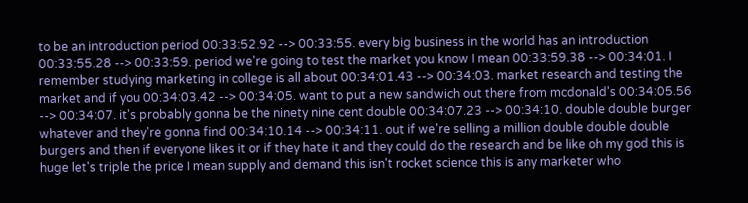to be an introduction period 00:33:52.92 --> 00:33:55. every big business in the world has an introduction 00:33:55.28 --> 00:33:59. period we're going to test the market you know I mean 00:33:59.38 --> 00:34:01. I remember studying marketing in college is all about 00:34:01.43 --> 00:34:03. market research and testing the market and if you 00:34:03.42 --> 00:34:05. want to put a new sandwich out there from mcdonald's 00:34:05.56 --> 00:34:07. it's probably gonna be the ninety nine cent double 00:34:07.23 --> 00:34:10. double double burger whatever and they're gonna find 00:34:10.14 --> 00:34:11. out if we're selling a million double double double burgers and then if everyone likes it or if they hate it and they could do the research and be like oh my god this is huge let's triple the price I mean supply and demand this isn't rocket science this is any marketer who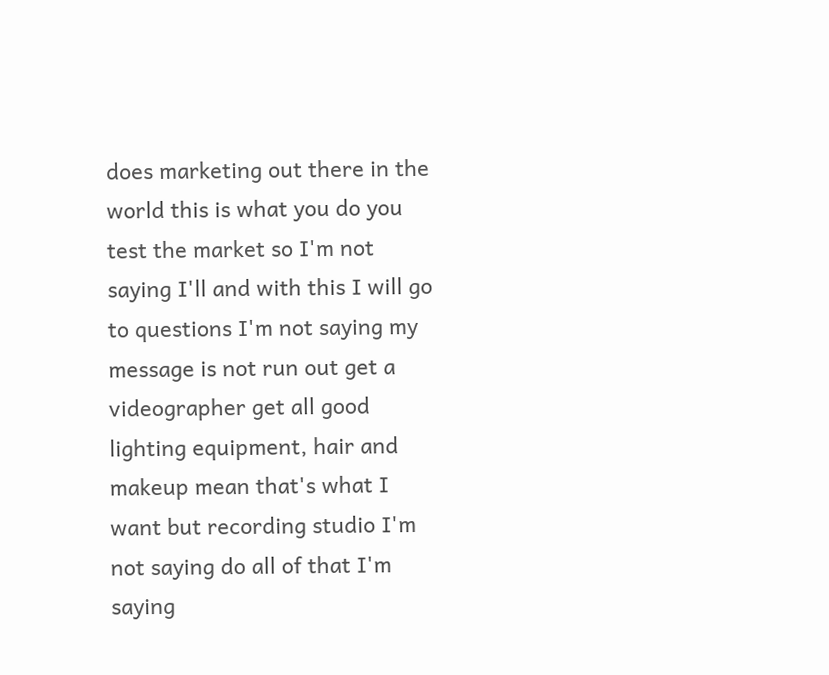does marketing out there in the world this is what you do you test the market so I'm not saying I'll and with this I will go to questions I'm not saying my message is not run out get a videographer get all good lighting equipment, hair and makeup mean that's what I want but recording studio I'm not saying do all of that I'm saying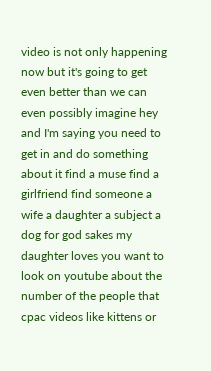video is not only happening now but it's going to get even better than we can even possibly imagine hey and I'm saying you need to get in and do something about it find a muse find a girlfriend find someone a wife a daughter a subject a dog for god sakes my daughter loves you want to look on youtube about the number of the people that cpac videos like kittens or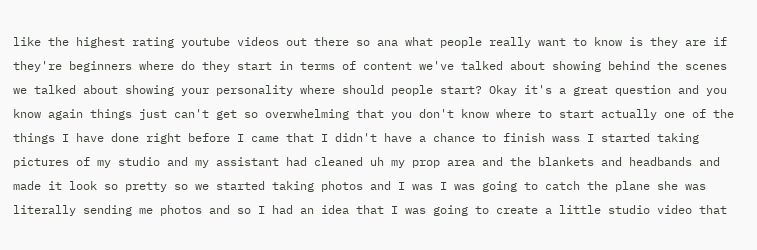like the highest rating youtube videos out there so ana what people really want to know is they are if they're beginners where do they start in terms of content we've talked about showing behind the scenes we talked about showing your personality where should people start? Okay it's a great question and you know again things just can't get so overwhelming that you don't know where to start actually one of the things I have done right before I came that I didn't have a chance to finish wass I started taking pictures of my studio and my assistant had cleaned uh my prop area and the blankets and headbands and made it look so pretty so we started taking photos and I was I was going to catch the plane she was literally sending me photos and so I had an idea that I was going to create a little studio video that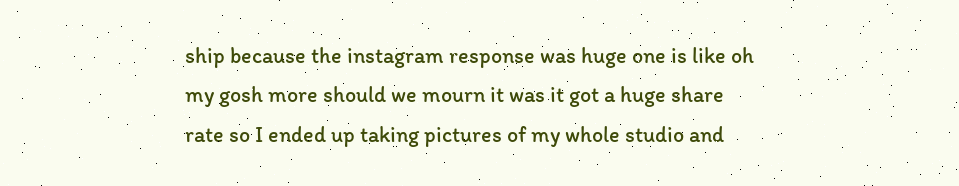ship because the instagram response was huge one is like oh my gosh more should we mourn it was it got a huge share rate so I ended up taking pictures of my whole studio and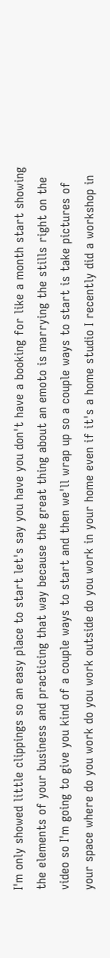I'm only showed little clippings so an easy place to start let's say you have you don't have a booking for like a month start showing the elements of your business and practicing that way because the great thing about an emoto is marrying the stills right on the video so I'm going to give you kind of a couple ways to start and then we'll wrap up so a couple ways to start is take pictures of your space where do you work do you work outside do you work in your home even if it's a home studio I recently did a workshop in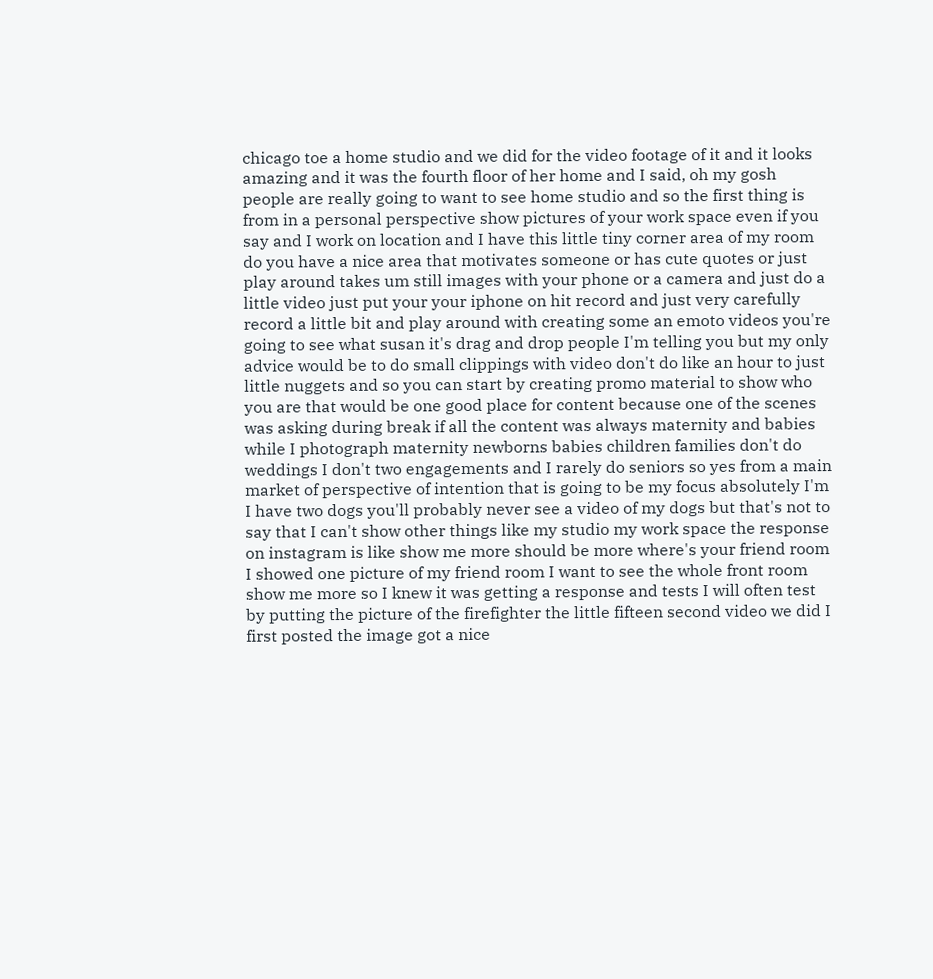chicago toe a home studio and we did for the video footage of it and it looks amazing and it was the fourth floor of her home and I said, oh my gosh people are really going to want to see home studio and so the first thing is from in a personal perspective show pictures of your work space even if you say and I work on location and I have this little tiny corner area of my room do you have a nice area that motivates someone or has cute quotes or just play around takes um still images with your phone or a camera and just do a little video just put your your iphone on hit record and just very carefully record a little bit and play around with creating some an emoto videos you're going to see what susan it's drag and drop people I'm telling you but my only advice would be to do small clippings with video don't do like an hour to just little nuggets and so you can start by creating promo material to show who you are that would be one good place for content because one of the scenes was asking during break if all the content was always maternity and babies while I photograph maternity newborns babies children families don't do weddings I don't two engagements and I rarely do seniors so yes from a main market of perspective of intention that is going to be my focus absolutely I'm I have two dogs you'll probably never see a video of my dogs but that's not to say that I can't show other things like my studio my work space the response on instagram is like show me more should be more where's your friend room I showed one picture of my friend room I want to see the whole front room show me more so I knew it was getting a response and tests I will often test by putting the picture of the firefighter the little fifteen second video we did I first posted the image got a nice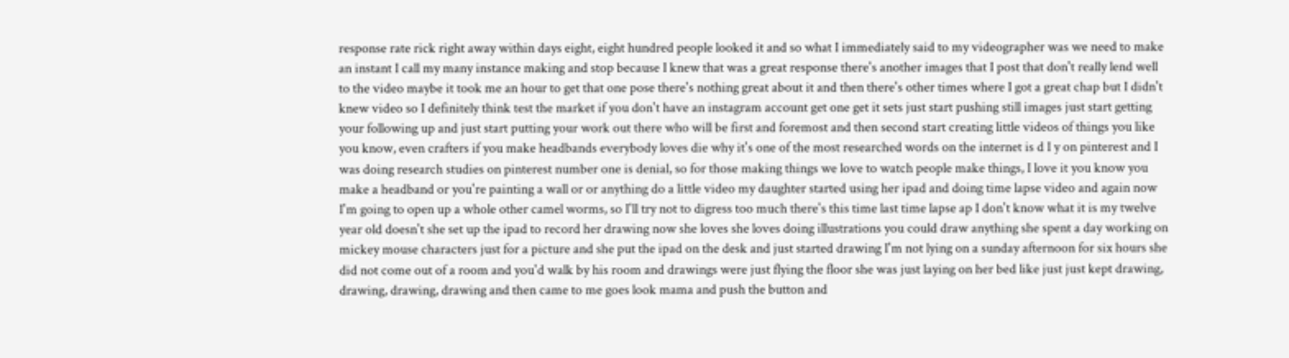response rate rick right away within days eight, eight hundred people looked it and so what I immediately said to my videographer was we need to make an instant I call my many instance making and stop because I knew that was a great response there's another images that I post that don't really lend well to the video maybe it took me an hour to get that one pose there's nothing great about it and then there's other times where I got a great chap but I didn't knew video so I definitely think test the market if you don't have an instagram account get one get it sets just start pushing still images just start getting your following up and just start putting your work out there who will be first and foremost and then second start creating little videos of things you like you know, even crafters if you make headbands everybody loves die why it's one of the most researched words on the internet is d I y on pinterest and I was doing research studies on pinterest number one is denial, so for those making things we love to watch people make things, I love it you know you make a headband or you're painting a wall or or anything do a little video my daughter started using her ipad and doing time lapse video and again now I'm going to open up a whole other camel worms, so I'll try not to digress too much there's this time last time lapse ap I don't know what it is my twelve year old doesn't she set up the ipad to record her drawing now she loves she loves doing illustrations you could draw anything she spent a day working on mickey mouse characters just for a picture and she put the ipad on the desk and just started drawing I'm not lying on a sunday afternoon for six hours she did not come out of a room and you'd walk by his room and drawings were just flying the floor she was just laying on her bed like just just kept drawing, drawing, drawing, drawing and then came to me goes look mama and push the button and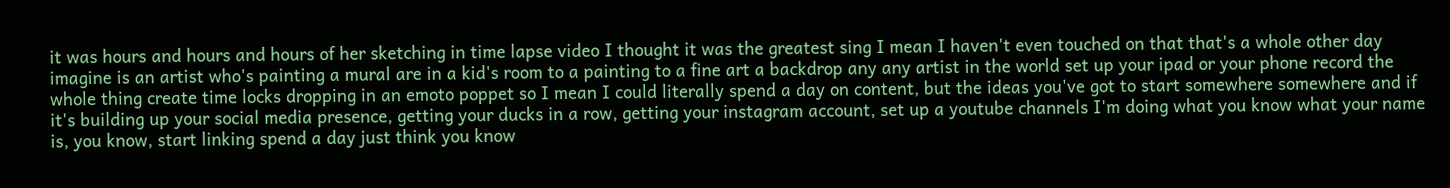it was hours and hours and hours of her sketching in time lapse video I thought it was the greatest sing I mean I haven't even touched on that that's a whole other day imagine is an artist who's painting a mural are in a kid's room to a painting to a fine art a backdrop any any artist in the world set up your ipad or your phone record the whole thing create time locks dropping in an emoto poppet so I mean I could literally spend a day on content, but the ideas you've got to start somewhere somewhere and if it's building up your social media presence, getting your ducks in a row, getting your instagram account, set up a youtube channels I'm doing what you know what your name is, you know, start linking spend a day just think you know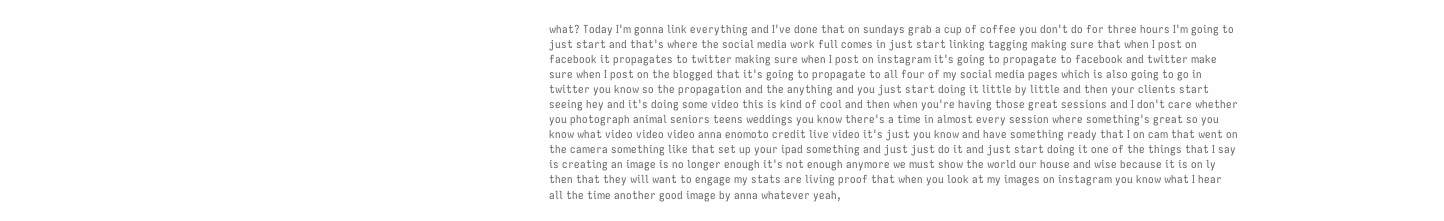what? Today I'm gonna link everything and I've done that on sundays grab a cup of coffee you don't do for three hours I'm going to just start and that's where the social media work full comes in just start linking tagging making sure that when I post on facebook it propagates to twitter making sure when I post on instagram it's going to propagate to facebook and twitter make sure when I post on the blogged that it's going to propagate to all four of my social media pages which is also going to go in twitter you know so the propagation and the anything and you just start doing it little by little and then your clients start seeing hey and it's doing some video this is kind of cool and then when you're having those great sessions and I don't care whether you photograph animal seniors teens weddings you know there's a time in almost every session where something's great so you know what video video video anna enomoto credit live video it's just you know and have something ready that I on cam that went on the camera something like that set up your ipad something and just just do it and just start doing it one of the things that I say is creating an image is no longer enough it's not enough anymore we must show the world our house and wise because it is on ly then that they will want to engage my stats are living proof that when you look at my images on instagram you know what I hear all the time another good image by anna whatever yeah,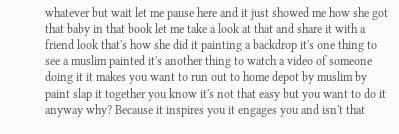whatever but wait let me pause here and it just showed me how she got that baby in that book let me take a look at that and share it with a friend look that's how she did it painting a backdrop it's one thing to see a muslim painted it's another thing to watch a video of someone doing it it makes you want to run out to home depot by muslim by paint slap it together you know it's not that easy but you want to do it anyway why? Because it inspires you it engages you and isn't that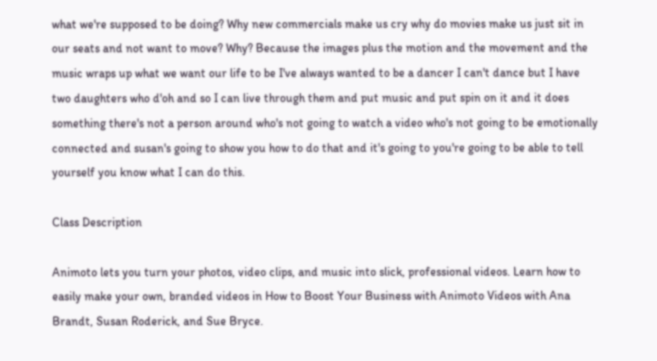what we're supposed to be doing? Why new commercials make us cry why do movies make us just sit in our seats and not want to move? Why? Because the images plus the motion and the movement and the music wraps up what we want our life to be I've always wanted to be a dancer I can't dance but I have two daughters who d'oh and so I can live through them and put music and put spin on it and it does something there's not a person around who's not going to watch a video who's not going to be emotionally connected and susan's going to show you how to do that and it's going to you're going to be able to tell yourself you know what I can do this.

Class Description

Animoto lets you turn your photos, video clips, and music into slick, professional videos. Learn how to easily make your own, branded videos in How to Boost Your Business with Animoto Videos with Ana Brandt, Susan Roderick, and Sue Bryce.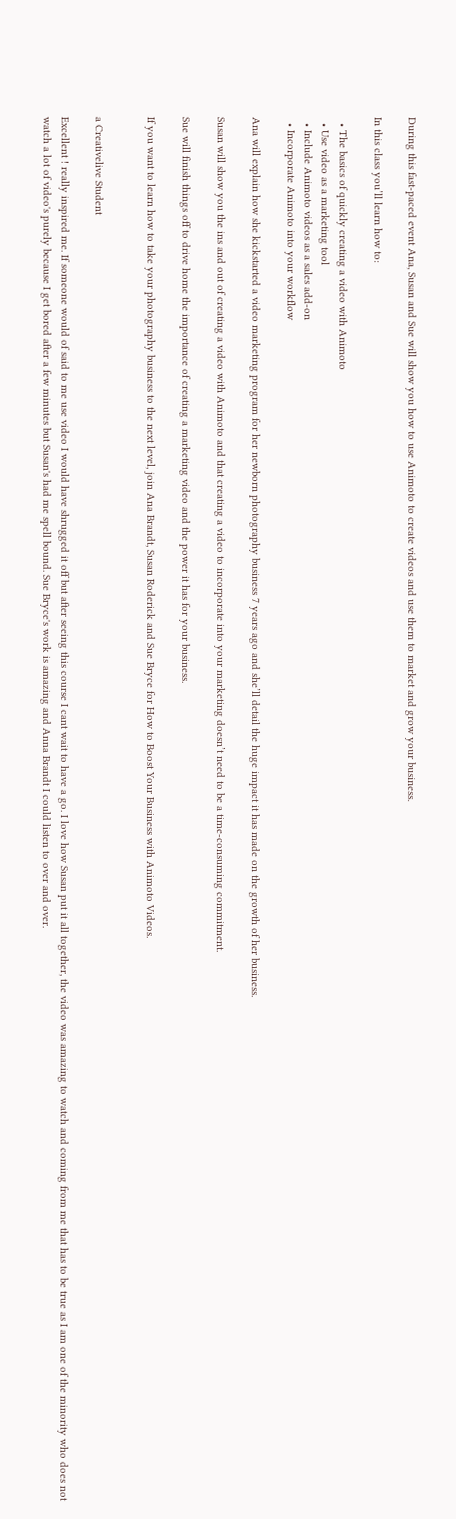During this fast-paced event Ana, Susan and Sue will show you how to use Animoto to create videos and use them to market and grow your business.

In this class you’ll learn how to:

  • The basics of quickly creating a video with Animoto
  • Use video as a marketing tool
  • Include Animoto videos as a sales add-on
  • Incorporate Animoto into your workflow

Ana will explain how she kickstarted a video marketing program for her newborn photography business 7 years ago and she’ll detail the huge impact it has made on the growth of her business.

Susan will show you the ins and out of creating a video with Animoto and that creating a video to incorporate into your marketing doesn’t need to be a time-consuming commitment.

Sue will finish things off to drive home the importance of creating a marketing video and the power it has for your business.

If you want to learn how to take your photography business to the next level, join Ana Brandt, Susan Roderick and Sue Bryce for How to Boost Your Business with Animoto Videos.


a Creativelive Student

Excellent ! really inspired me. If someone would of said to me use video I would have shrugged it off but after seeing this course I cant wait to have a go. I love how Susan put it all together, the video was amazing to watch and coming from me that has to be true as I am one of the minority who does not watch a lot of video's purely because I get bored after a few minutes but Susan's had me spell bound. Sue Bryce's work is amazing and Anna Brandt I could listen to over and over.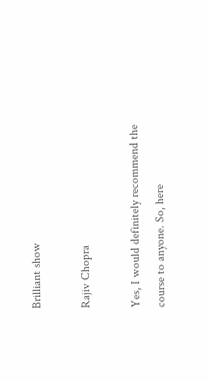Brilliant show

Rajiv Chopra

Yes, I would definitely recommend the course to anyone. So, here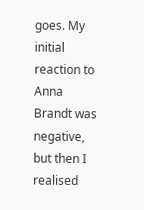goes. My initial reaction to Anna Brandt was negative, but then I realised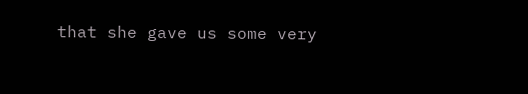that she gave us some very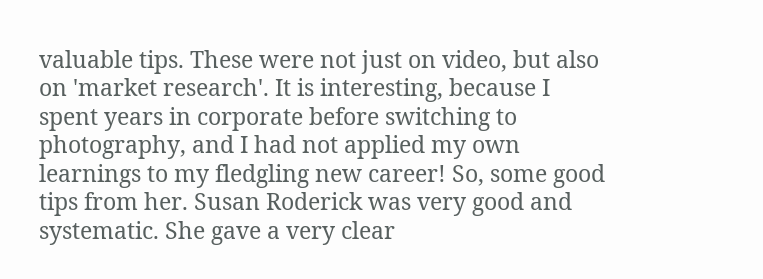valuable tips. These were not just on video, but also on 'market research'. It is interesting, because I spent years in corporate before switching to photography, and I had not applied my own learnings to my fledgling new career! So, some good tips from her. Susan Roderick was very good and systematic. She gave a very clear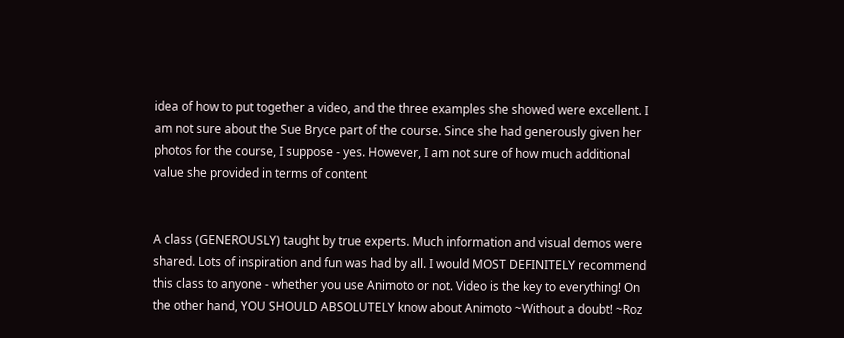idea of how to put together a video, and the three examples she showed were excellent. I am not sure about the Sue Bryce part of the course. Since she had generously given her photos for the course, I suppose - yes. However, I am not sure of how much additional value she provided in terms of content


A class (GENEROUSLY) taught by true experts. Much information and visual demos were shared. Lots of inspiration and fun was had by all. I would MOST DEFINITELY recommend this class to anyone - whether you use Animoto or not. Video is the key to everything! On the other hand, YOU SHOULD ABSOLUTELY know about Animoto ~Without a doubt! ~Roz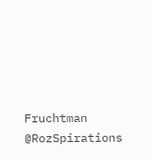Fruchtman @RozSpirations